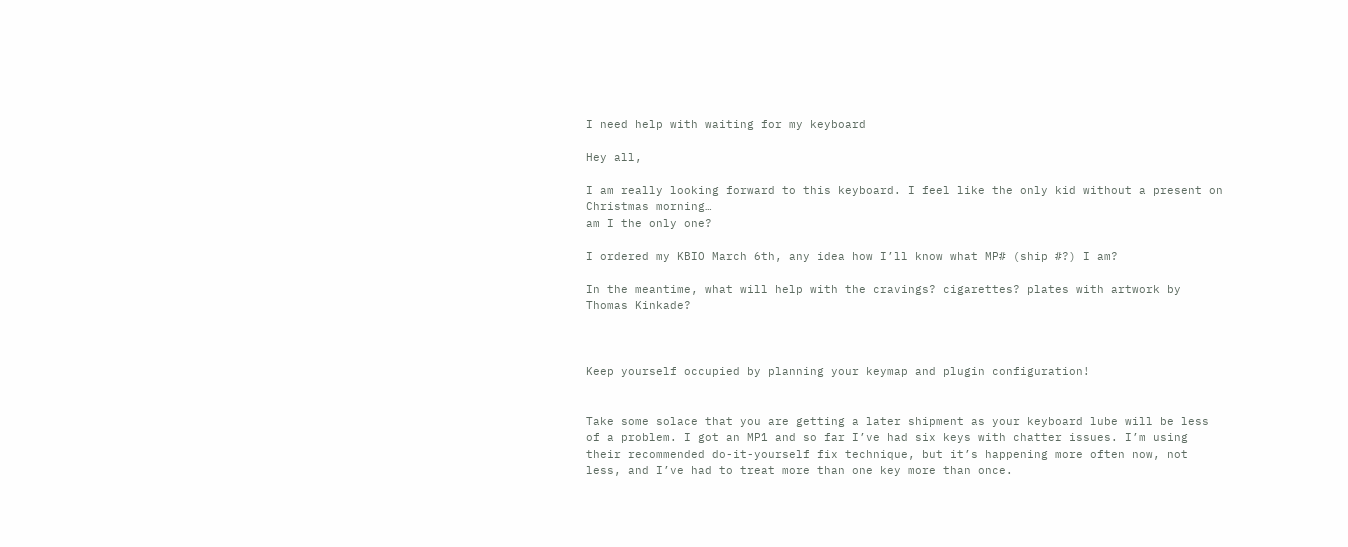I need help with waiting for my keyboard

Hey all,

I am really looking forward to this keyboard. I feel like the only kid without a present on Christmas morning…
am I the only one?

I ordered my KBIO March 6th, any idea how I’ll know what MP# (ship #?) I am?

In the meantime, what will help with the cravings? cigarettes? plates with artwork by Thomas Kinkade?



Keep yourself occupied by planning your keymap and plugin configuration!


Take some solace that you are getting a later shipment as your keyboard lube will be less of a problem. I got an MP1 and so far I’ve had six keys with chatter issues. I’m using their recommended do-it-yourself fix technique, but it’s happening more often now, not less, and I’ve had to treat more than one key more than once.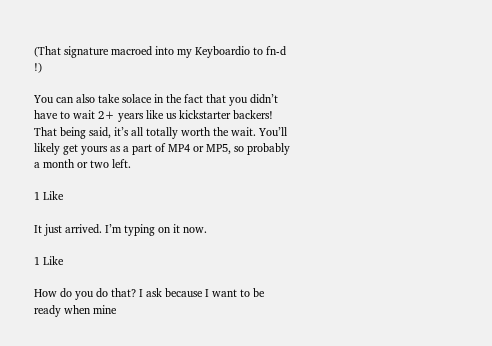(That signature macroed into my Keyboardio to fn-d !)

You can also take solace in the fact that you didn’t have to wait 2+ years like us kickstarter backers! That being said, it’s all totally worth the wait. You’ll likely get yours as a part of MP4 or MP5, so probably a month or two left.

1 Like

It just arrived. I’m typing on it now.

1 Like

How do you do that? I ask because I want to be ready when mine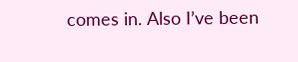comes in. Also I’ve been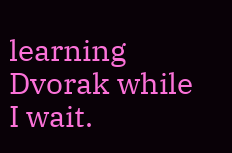learning Dvorak while I wait.